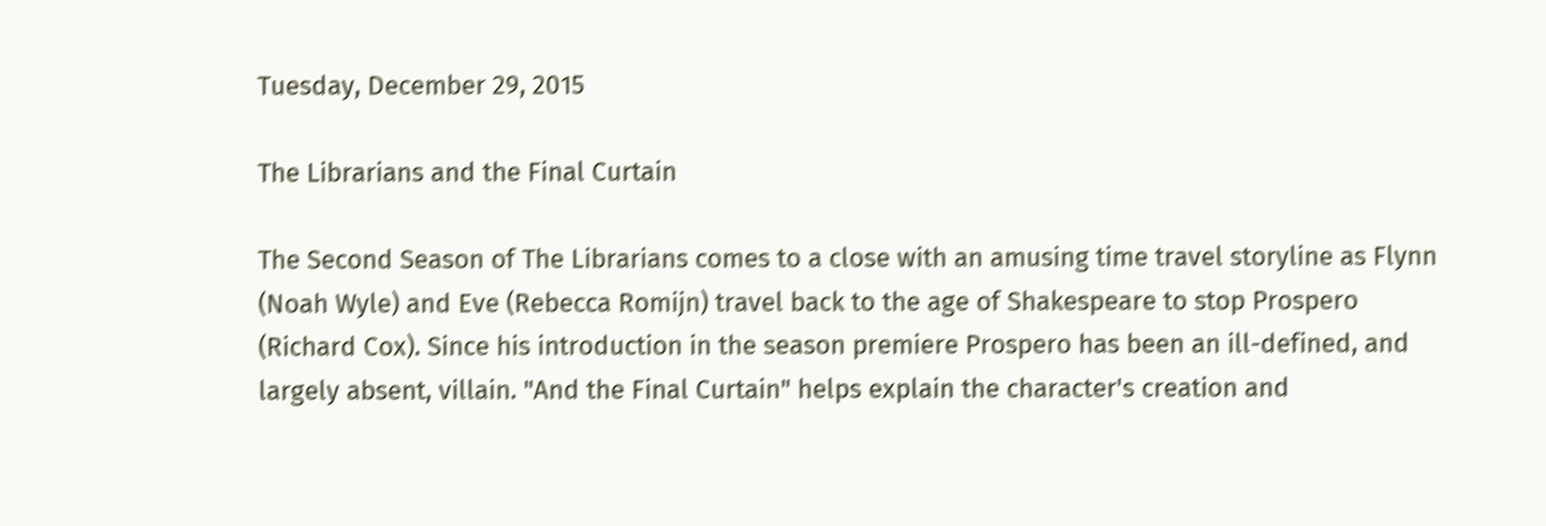Tuesday, December 29, 2015

The Librarians and the Final Curtain

The Second Season of The Librarians comes to a close with an amusing time travel storyline as Flynn (Noah Wyle) and Eve (Rebecca Romijn) travel back to the age of Shakespeare to stop Prospero (Richard Cox). Since his introduction in the season premiere Prospero has been an ill-defined, and largely absent, villain. "And the Final Curtain" helps explain the character's creation and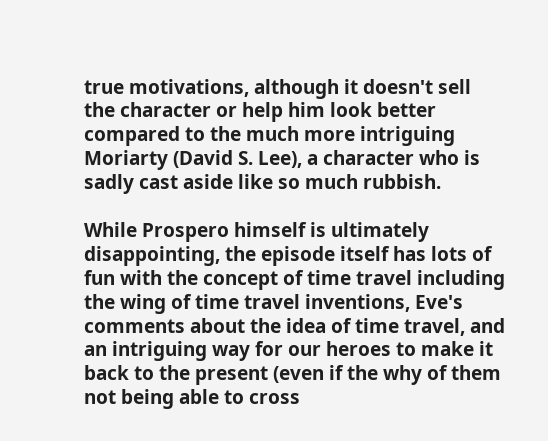true motivations, although it doesn't sell the character or help him look better compared to the much more intriguing Moriarty (David S. Lee), a character who is sadly cast aside like so much rubbish.

While Prospero himself is ultimately disappointing, the episode itself has lots of fun with the concept of time travel including the wing of time travel inventions, Eve's comments about the idea of time travel, and an intriguing way for our heroes to make it back to the present (even if the why of them not being able to cross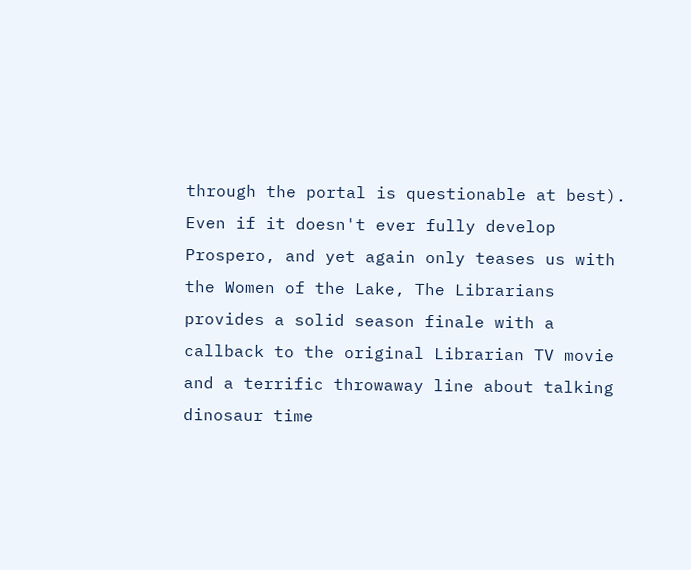through the portal is questionable at best). Even if it doesn't ever fully develop Prospero, and yet again only teases us with the Women of the Lake, The Librarians provides a solid season finale with a callback to the original Librarian TV movie and a terrific throwaway line about talking dinosaur time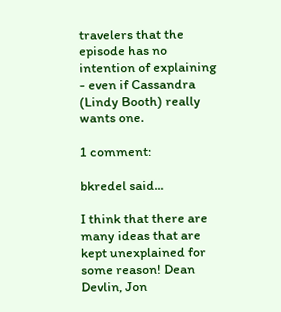travelers that the episode has no intention of explaining - even if Cassandra (Lindy Booth) really wants one.

1 comment:

bkredel said...

I think that there are many ideas that are kept unexplained for some reason! Dean Devlin, Jon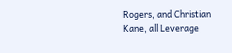Rogers, and Christian Kane, all Leverage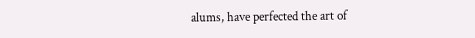alums, have perfected the art of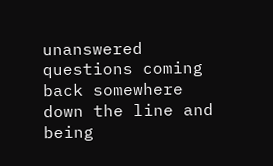unanswered questions coming back somewhere down the line and being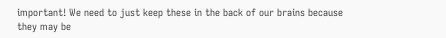important! We need to just keep these in the back of our brains because they may be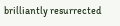brilliantly resurrected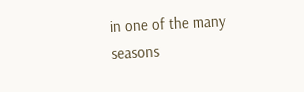in one of the many seasons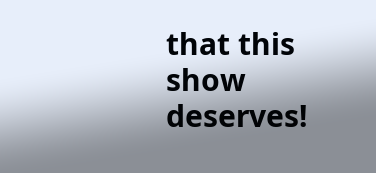that this show deserves!